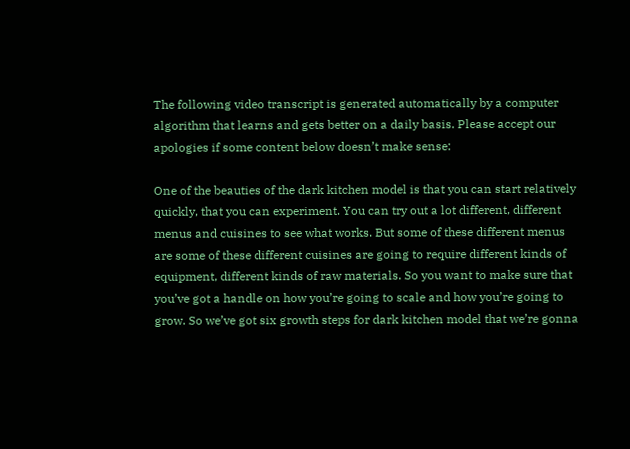The following video transcript is generated automatically by a computer algorithm that learns and gets better on a daily basis. Please accept our apologies if some content below doesn’t make sense:

One of the beauties of the dark kitchen model is that you can start relatively quickly, that you can experiment. You can try out a lot different, different menus and cuisines to see what works. But some of these different menus are some of these different cuisines are going to require different kinds of equipment, different kinds of raw materials. So you want to make sure that you’ve got a handle on how you’re going to scale and how you’re going to grow. So we’ve got six growth steps for dark kitchen model that we’re gonna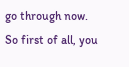go through now. So first of all, you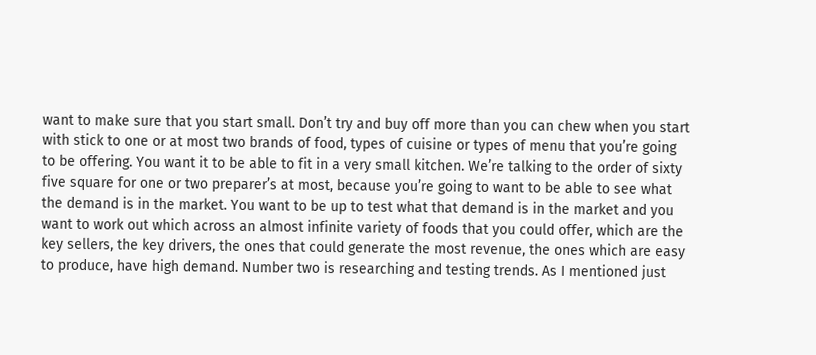want to make sure that you start small. Don’t try and buy off more than you can chew when you start with stick to one or at most two brands of food, types of cuisine or types of menu that you’re going to be offering. You want it to be able to fit in a very small kitchen. We’re talking to the order of sixty five square for one or two preparer’s at most, because you’re going to want to be able to see what the demand is in the market. You want to be up to test what that demand is in the market and you want to work out which across an almost infinite variety of foods that you could offer, which are the key sellers, the key drivers, the ones that could generate the most revenue, the ones which are easy to produce, have high demand. Number two is researching and testing trends. As I mentioned just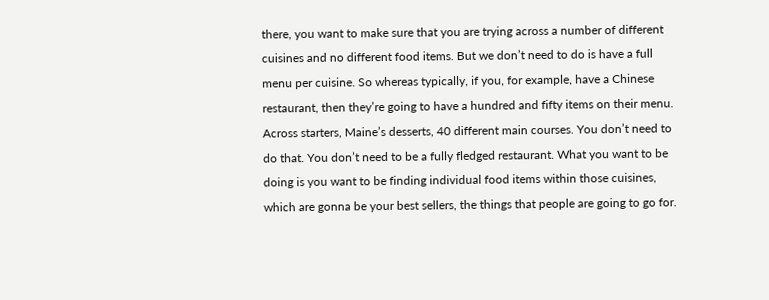there, you want to make sure that you are trying across a number of different cuisines and no different food items. But we don’t need to do is have a full menu per cuisine. So whereas typically, if you, for example, have a Chinese restaurant, then they’re going to have a hundred and fifty items on their menu. Across starters, Maine’s desserts, 40 different main courses. You don’t need to do that. You don’t need to be a fully fledged restaurant. What you want to be doing is you want to be finding individual food items within those cuisines, which are gonna be your best sellers, the things that people are going to go for.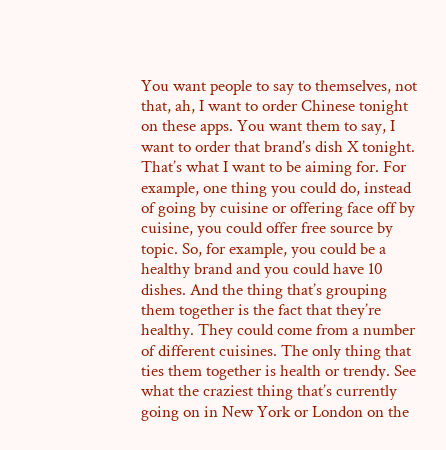You want people to say to themselves, not that, ah, I want to order Chinese tonight on these apps. You want them to say, I want to order that brand’s dish X tonight. That’s what I want to be aiming for. For example, one thing you could do, instead of going by cuisine or offering face off by cuisine, you could offer free source by topic. So, for example, you could be a healthy brand and you could have 10 dishes. And the thing that’s grouping them together is the fact that they’re healthy. They could come from a number of different cuisines. The only thing that ties them together is health or trendy. See what the craziest thing that’s currently going on in New York or London on the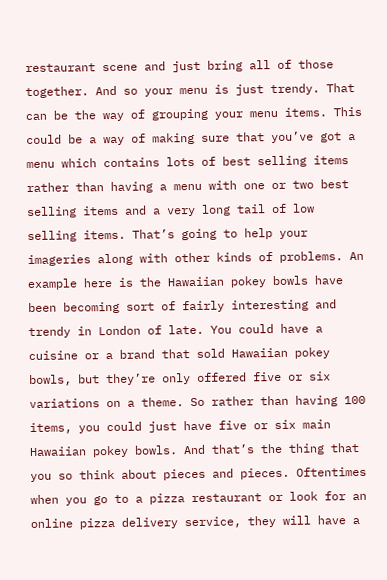restaurant scene and just bring all of those together. And so your menu is just trendy. That can be the way of grouping your menu items. This could be a way of making sure that you’ve got a menu which contains lots of best selling items rather than having a menu with one or two best selling items and a very long tail of low selling items. That’s going to help your imageries along with other kinds of problems. An example here is the Hawaiian pokey bowls have been becoming sort of fairly interesting and trendy in London of late. You could have a cuisine or a brand that sold Hawaiian pokey bowls, but they’re only offered five or six variations on a theme. So rather than having 100 items, you could just have five or six main Hawaiian pokey bowls. And that’s the thing that you so think about pieces and pieces. Oftentimes when you go to a pizza restaurant or look for an online pizza delivery service, they will have a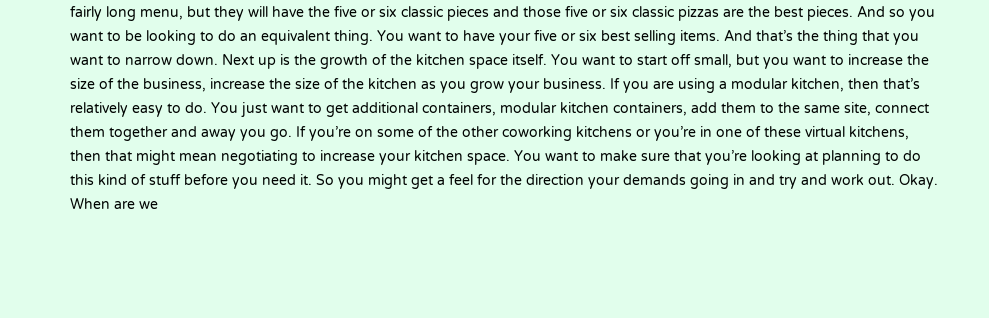fairly long menu, but they will have the five or six classic pieces and those five or six classic pizzas are the best pieces. And so you want to be looking to do an equivalent thing. You want to have your five or six best selling items. And that’s the thing that you want to narrow down. Next up is the growth of the kitchen space itself. You want to start off small, but you want to increase the size of the business, increase the size of the kitchen as you grow your business. If you are using a modular kitchen, then that’s relatively easy to do. You just want to get additional containers, modular kitchen containers, add them to the same site, connect them together and away you go. If you’re on some of the other coworking kitchens or you’re in one of these virtual kitchens, then that might mean negotiating to increase your kitchen space. You want to make sure that you’re looking at planning to do this kind of stuff before you need it. So you might get a feel for the direction your demands going in and try and work out. Okay. When are we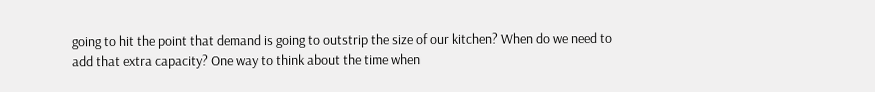going to hit the point that demand is going to outstrip the size of our kitchen? When do we need to add that extra capacity? One way to think about the time when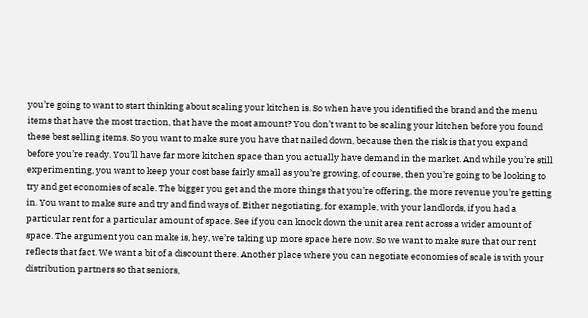you’re going to want to start thinking about scaling your kitchen is. So when have you identified the brand and the menu items that have the most traction, that have the most amount? You don’t want to be scaling your kitchen before you found these best selling items. So you want to make sure you have that nailed down, because then the risk is that you expand before you’re ready. You’ll have far more kitchen space than you actually have demand in the market. And while you’re still experimenting, you want to keep your cost base fairly small as you’re growing, of course, then you’re going to be looking to try and get economies of scale. The bigger you get and the more things that you’re offering, the more revenue you’re getting in. You want to make sure and try and find ways of. Either negotiating, for example, with your landlords, if you had a particular rent for a particular amount of space. See if you can knock down the unit area rent across a wider amount of space. The argument you can make is, hey, we’re taking up more space here now. So we want to make sure that our rent reflects that fact. We want a bit of a discount there. Another place where you can negotiate economies of scale is with your distribution partners so that seniors,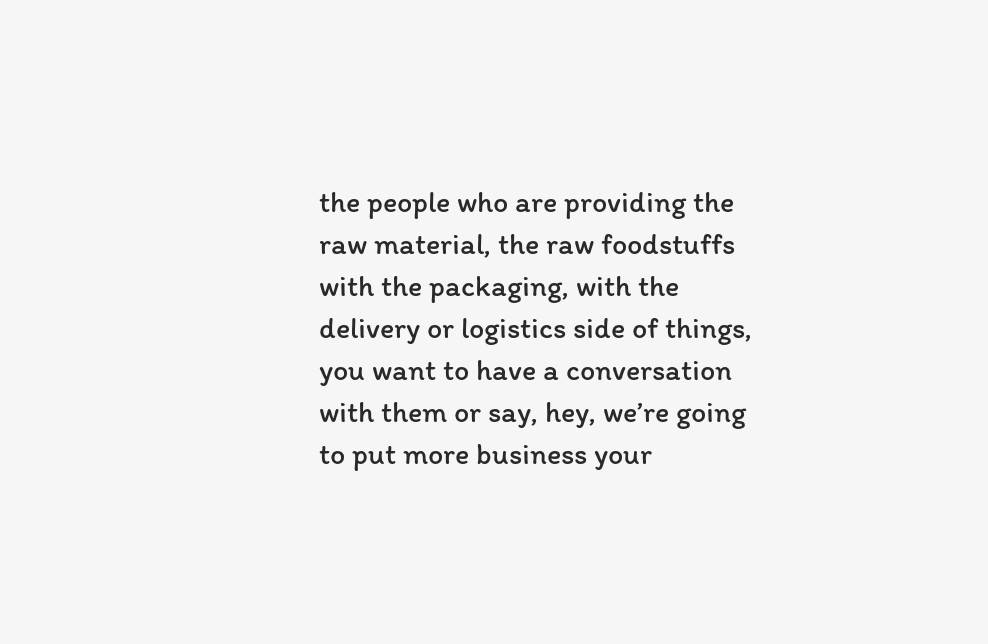the people who are providing the raw material, the raw foodstuffs with the packaging, with the delivery or logistics side of things, you want to have a conversation with them or say, hey, we’re going to put more business your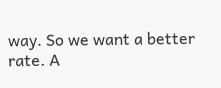way. So we want a better rate. A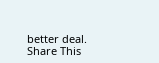better deal.
Share This